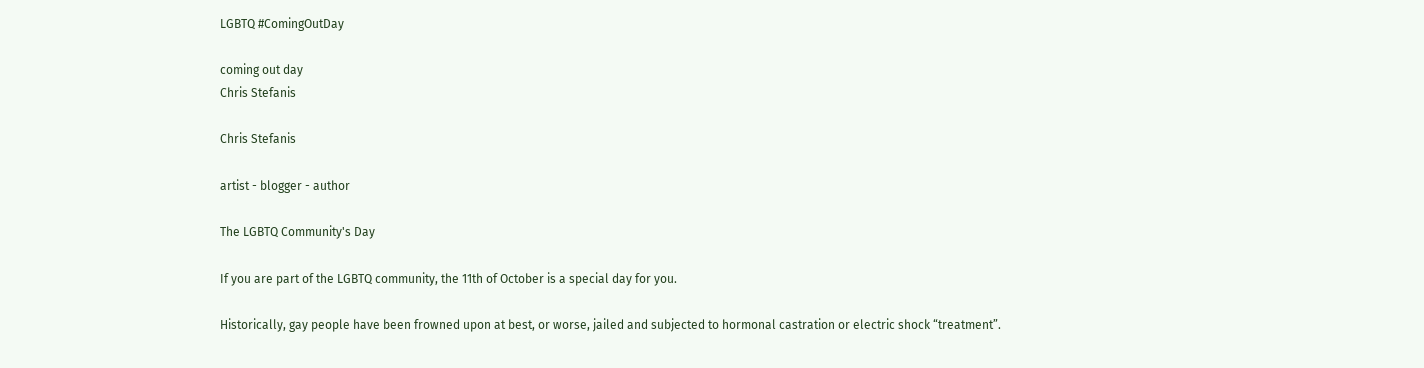LGBTQ #ComingOutDay

coming out day
Chris Stefanis

Chris Stefanis

artist - blogger - author

The LGBTQ Community's Day

If you are part of the LGBTQ community, the 11th of October is a special day for you.

Historically, gay people have been frowned upon at best, or worse, jailed and subjected to hormonal castration or electric shock “treatment”.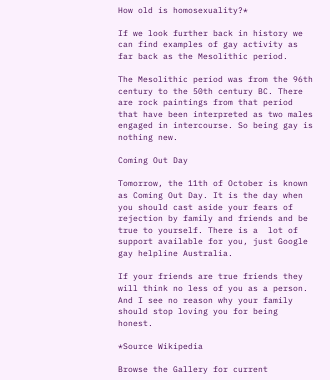How old is homosexuality?*

If we look further back in history we can find examples of gay activity as far back as the Mesolithic period.

The Mesolithic period was from the 96th century to the 50th century BC. There are rock paintings from that period that have been interpreted as two males engaged in intercourse. So being gay is nothing new.

Coming Out Day

Tomorrow, the 11th of October is known as Coming Out Day. It is the day when you should cast aside your fears of rejection by family and friends and be true to yourself. There is a  lot of support available for you, just Google gay helpline Australia.

If your friends are true friends they will think no less of you as a person. And I see no reason why your family should stop loving you for being honest.

*Source Wikipedia

Browse the Gallery for current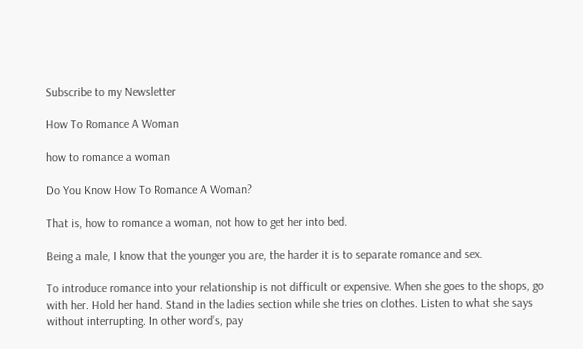Subscribe to my Newsletter

How To Romance A Woman

how to romance a woman

Do You Know How To Romance A Woman?

That is, how to romance a woman, not how to get her into bed.

Being a male, I know that the younger you are, the harder it is to separate romance and sex.

To introduce romance into your relationship is not difficult or expensive. When she goes to the shops, go with her. Hold her hand. Stand in the ladies section while she tries on clothes. Listen to what she says without interrupting. In other word’s, pay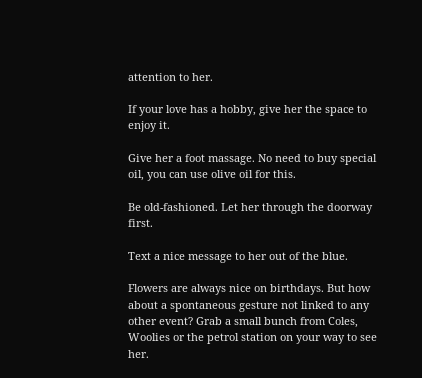attention to her.

If your love has a hobby, give her the space to enjoy it.

Give her a foot massage. No need to buy special oil, you can use olive oil for this.

Be old-fashioned. Let her through the doorway first.

Text a nice message to her out of the blue.

Flowers are always nice on birthdays. But how about a spontaneous gesture not linked to any other event? Grab a small bunch from Coles, Woolies or the petrol station on your way to see her.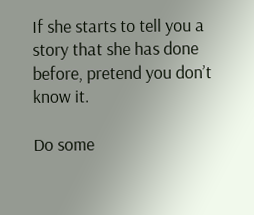If she starts to tell you a story that she has done before, pretend you don’t know it.

Do some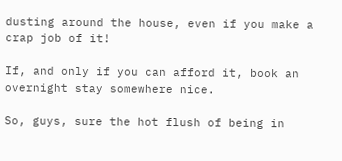dusting around the house, even if you make a crap job of it!

If, and only if you can afford it, book an overnight stay somewhere nice.

So, guys, sure the hot flush of being in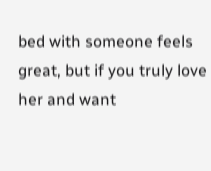bed with someone feels great, but if you truly love her and want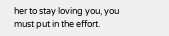her to stay loving you, you must put in the effort.